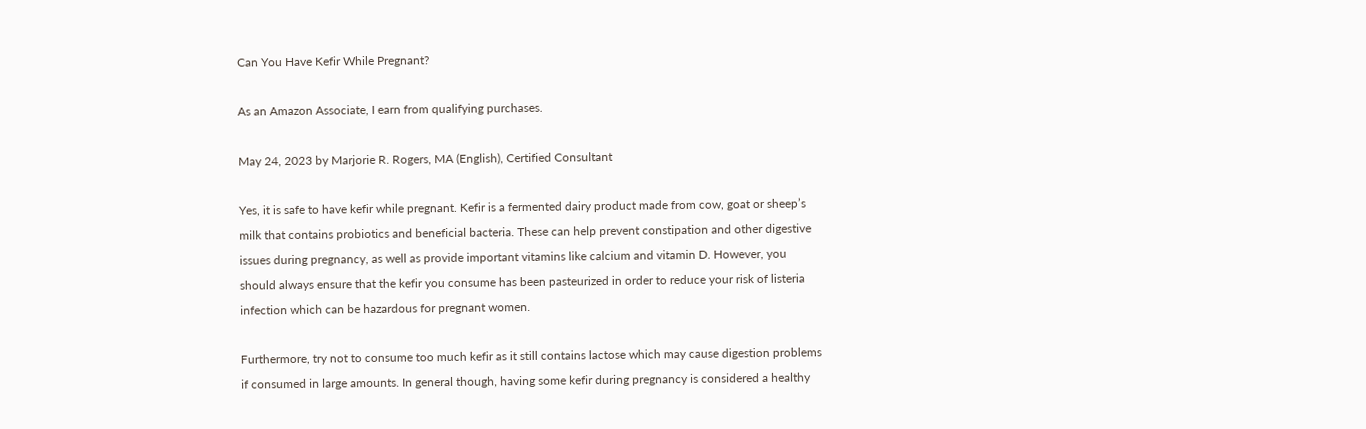Can You Have Kefir While Pregnant?

As an Amazon Associate, I earn from qualifying purchases.

May 24, 2023 by Marjorie R. Rogers, MA (English), Certified Consultant

Yes, it is safe to have kefir while pregnant. Kefir is a fermented dairy product made from cow, goat or sheep’s milk that contains probiotics and beneficial bacteria. These can help prevent constipation and other digestive issues during pregnancy, as well as provide important vitamins like calcium and vitamin D. However, you should always ensure that the kefir you consume has been pasteurized in order to reduce your risk of listeria infection which can be hazardous for pregnant women.

Furthermore, try not to consume too much kefir as it still contains lactose which may cause digestion problems if consumed in large amounts. In general though, having some kefir during pregnancy is considered a healthy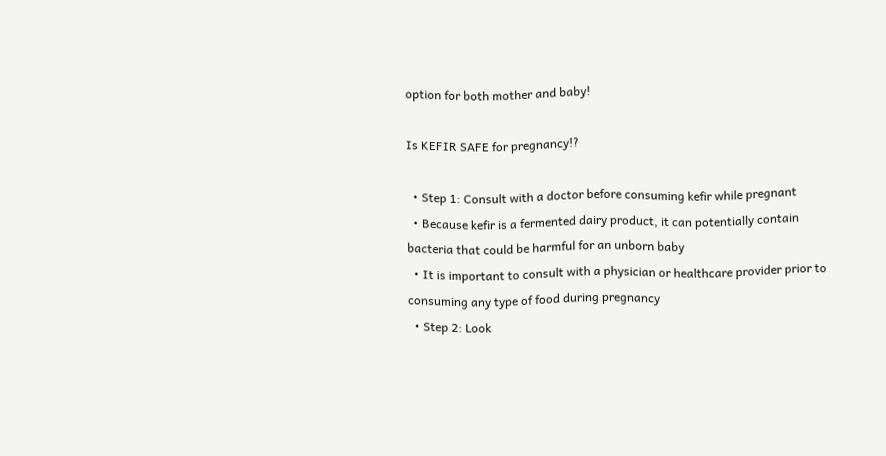option for both mother and baby!

Is KEFIR SAFE for pregnancy!?

  • Step 1: Consult with a doctor before consuming kefir while pregnant
  • Because kefir is a fermented dairy product, it can potentially contain bacteria that could be harmful for an unborn baby
  • It is important to consult with a physician or healthcare provider prior to consuming any type of food during pregnancy
  • Step 2: Look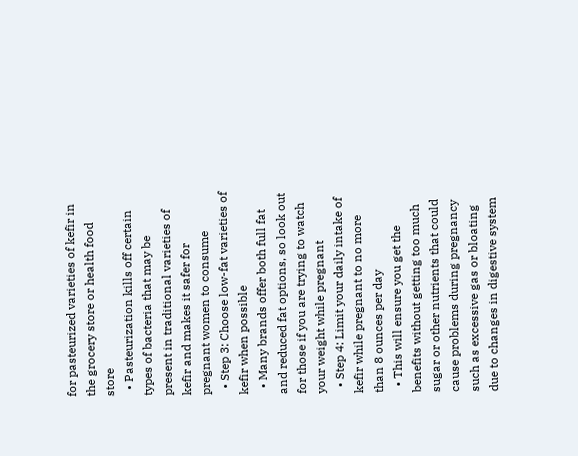for pasteurized varieties of kefir in the grocery store or health food store
  • Pasteurization kills off certain types of bacteria that may be present in traditional varieties of kefir and makes it safer for pregnant women to consume
  • Step 3: Choose low-fat varieties of kefir when possible
  • Many brands offer both full fat and reduced fat options, so look out for those if you are trying to watch your weight while pregnant
  • Step 4: Limit your daily intake of kefir while pregnant to no more than 8 ounces per day
  • This will ensure you get the benefits without getting too much sugar or other nutrients that could cause problems during pregnancy such as excessive gas or bloating due to changes in digestive system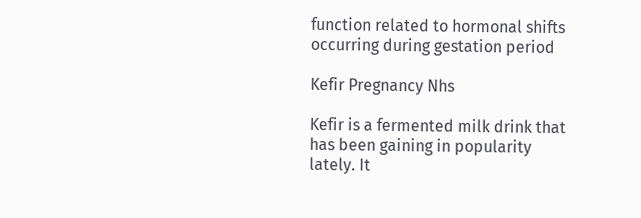function related to hormonal shifts occurring during gestation period

Kefir Pregnancy Nhs

Kefir is a fermented milk drink that has been gaining in popularity lately. It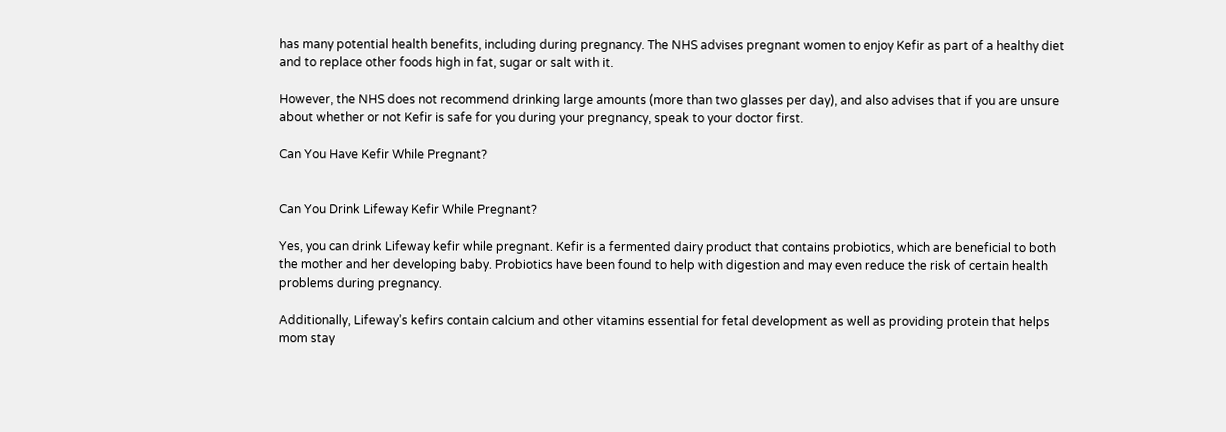has many potential health benefits, including during pregnancy. The NHS advises pregnant women to enjoy Kefir as part of a healthy diet and to replace other foods high in fat, sugar or salt with it.

However, the NHS does not recommend drinking large amounts (more than two glasses per day), and also advises that if you are unsure about whether or not Kefir is safe for you during your pregnancy, speak to your doctor first.

Can You Have Kefir While Pregnant?


Can You Drink Lifeway Kefir While Pregnant?

Yes, you can drink Lifeway kefir while pregnant. Kefir is a fermented dairy product that contains probiotics, which are beneficial to both the mother and her developing baby. Probiotics have been found to help with digestion and may even reduce the risk of certain health problems during pregnancy.

Additionally, Lifeway’s kefirs contain calcium and other vitamins essential for fetal development as well as providing protein that helps mom stay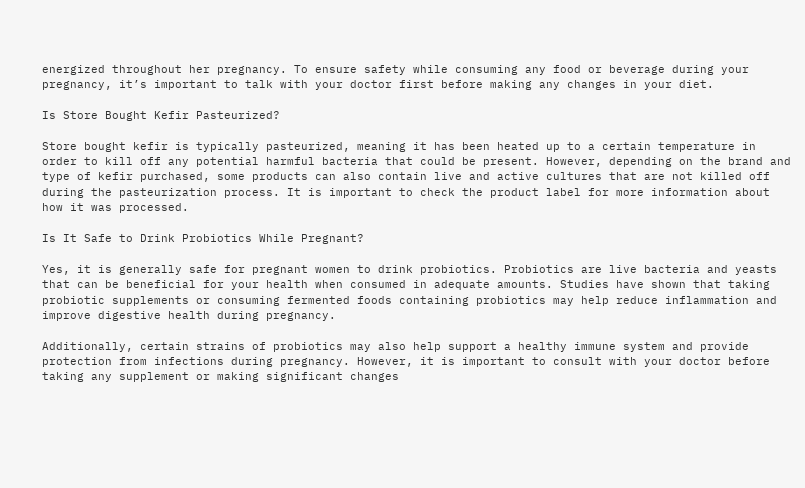energized throughout her pregnancy. To ensure safety while consuming any food or beverage during your pregnancy, it’s important to talk with your doctor first before making any changes in your diet.

Is Store Bought Kefir Pasteurized?

Store bought kefir is typically pasteurized, meaning it has been heated up to a certain temperature in order to kill off any potential harmful bacteria that could be present. However, depending on the brand and type of kefir purchased, some products can also contain live and active cultures that are not killed off during the pasteurization process. It is important to check the product label for more information about how it was processed.

Is It Safe to Drink Probiotics While Pregnant?

Yes, it is generally safe for pregnant women to drink probiotics. Probiotics are live bacteria and yeasts that can be beneficial for your health when consumed in adequate amounts. Studies have shown that taking probiotic supplements or consuming fermented foods containing probiotics may help reduce inflammation and improve digestive health during pregnancy.

Additionally, certain strains of probiotics may also help support a healthy immune system and provide protection from infections during pregnancy. However, it is important to consult with your doctor before taking any supplement or making significant changes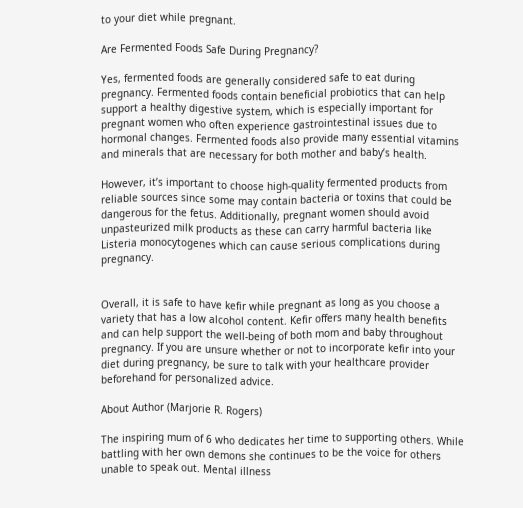to your diet while pregnant.

Are Fermented Foods Safe During Pregnancy?

Yes, fermented foods are generally considered safe to eat during pregnancy. Fermented foods contain beneficial probiotics that can help support a healthy digestive system, which is especially important for pregnant women who often experience gastrointestinal issues due to hormonal changes. Fermented foods also provide many essential vitamins and minerals that are necessary for both mother and baby’s health.

However, it’s important to choose high-quality fermented products from reliable sources since some may contain bacteria or toxins that could be dangerous for the fetus. Additionally, pregnant women should avoid unpasteurized milk products as these can carry harmful bacteria like Listeria monocytogenes which can cause serious complications during pregnancy.


Overall, it is safe to have kefir while pregnant as long as you choose a variety that has a low alcohol content. Kefir offers many health benefits and can help support the well-being of both mom and baby throughout pregnancy. If you are unsure whether or not to incorporate kefir into your diet during pregnancy, be sure to talk with your healthcare provider beforehand for personalized advice.

About Author (Marjorie R. Rogers)

The inspiring mum of 6 who dedicates her time to supporting others. While battling with her own demons she continues to be the voice for others unable to speak out. Mental illness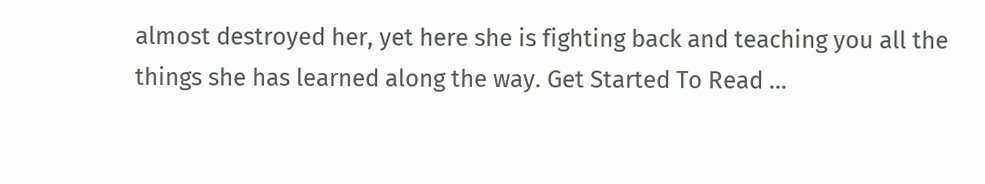almost destroyed her, yet here she is fighting back and teaching you all the things she has learned along the way. Get Started To Read …